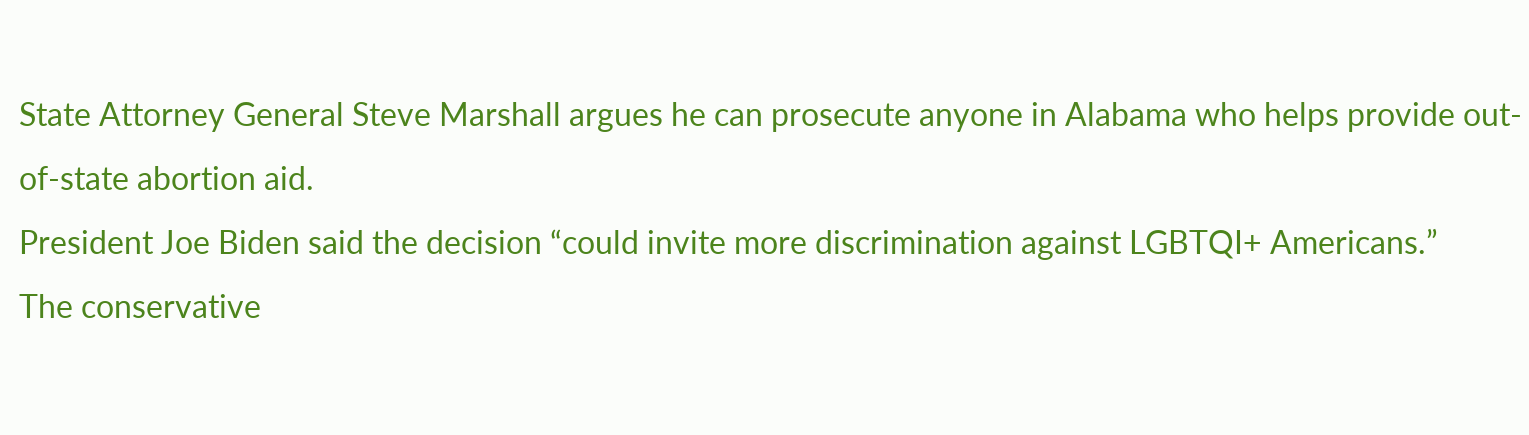State Attorney General Steve Marshall argues he can prosecute anyone in Alabama who helps provide out-of-state abortion aid.
President Joe Biden said the decision “could invite more discrimination against LGBTQI+ Americans.”
The conservative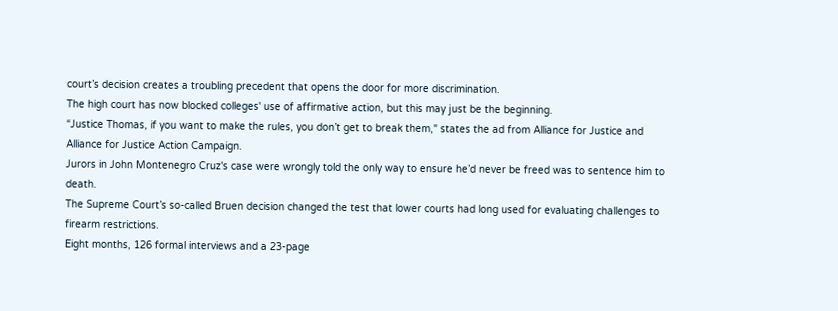court’s decision creates a troubling precedent that opens the door for more discrimination.
The high court has now blocked colleges' use of affirmative action, but this may just be the beginning.
“Justice Thomas, if you want to make the rules, you don’t get to break them," states the ad from Alliance for Justice and Alliance for Justice Action Campaign.
Jurors in John Montenegro Cruz's case were wrongly told the only way to ensure he’d never be freed was to sentence him to death.
The Supreme Court’s so-called Bruen decision changed the test that lower courts had long used for evaluating challenges to firearm restrictions.
Eight months, 126 formal interviews and a 23-page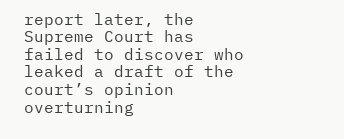report later, the Supreme Court has failed to discover who leaked a draft of the court’s opinion overturning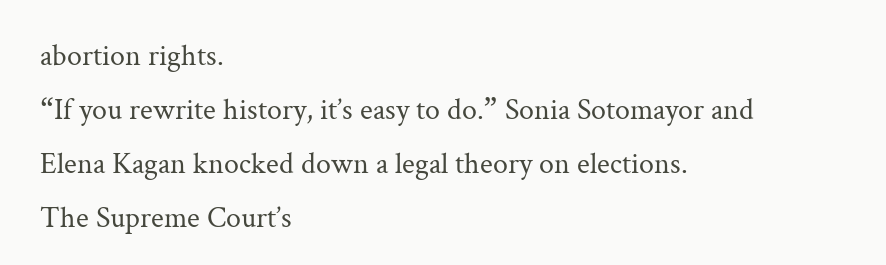abortion rights.
“If you rewrite history, it’s easy to do.” Sonia Sotomayor and Elena Kagan knocked down a legal theory on elections.
The Supreme Court’s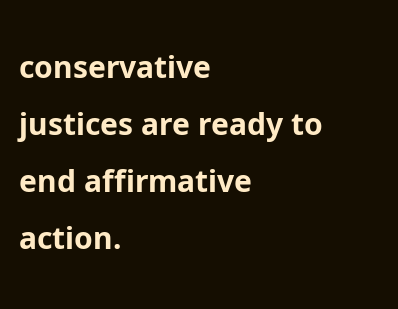conservative justices are ready to end affirmative action.